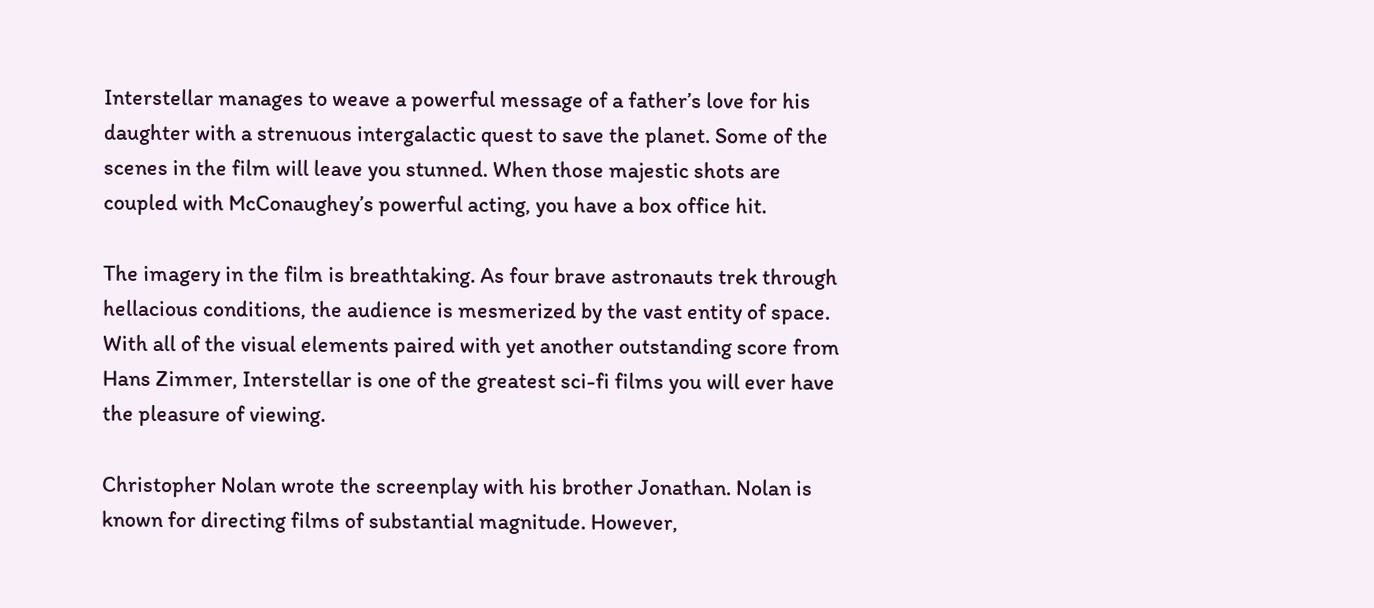Interstellar manages to weave a powerful message of a father’s love for his daughter with a strenuous intergalactic quest to save the planet. Some of the scenes in the film will leave you stunned. When those majestic shots are coupled with McConaughey’s powerful acting, you have a box office hit.

The imagery in the film is breathtaking. As four brave astronauts trek through hellacious conditions, the audience is mesmerized by the vast entity of space. With all of the visual elements paired with yet another outstanding score from Hans Zimmer, Interstellar is one of the greatest sci-fi films you will ever have the pleasure of viewing.

Christopher Nolan wrote the screenplay with his brother Jonathan. Nolan is known for directing films of substantial magnitude. However,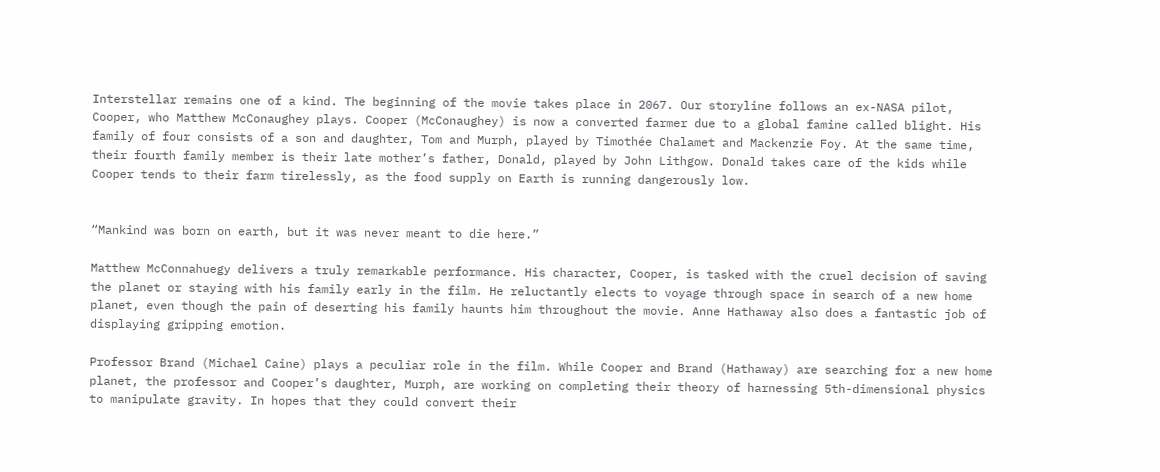Interstellar remains one of a kind. The beginning of the movie takes place in 2067. Our storyline follows an ex-NASA pilot, Cooper, who Matthew McConaughey plays. Cooper (McConaughey) is now a converted farmer due to a global famine called blight. His family of four consists of a son and daughter, Tom and Murph, played by Timothée Chalamet and Mackenzie Foy. At the same time, their fourth family member is their late mother’s father, Donald, played by John Lithgow. Donald takes care of the kids while Cooper tends to their farm tirelessly, as the food supply on Earth is running dangerously low.


“Mankind was born on earth, but it was never meant to die here.”

Matthew McConnahuegy delivers a truly remarkable performance. His character, Cooper, is tasked with the cruel decision of saving the planet or staying with his family early in the film. He reluctantly elects to voyage through space in search of a new home planet, even though the pain of deserting his family haunts him throughout the movie. Anne Hathaway also does a fantastic job of displaying gripping emotion.

Professor Brand (Michael Caine) plays a peculiar role in the film. While Cooper and Brand (Hathaway) are searching for a new home planet, the professor and Cooper’s daughter, Murph, are working on completing their theory of harnessing 5th-dimensional physics to manipulate gravity. In hopes that they could convert their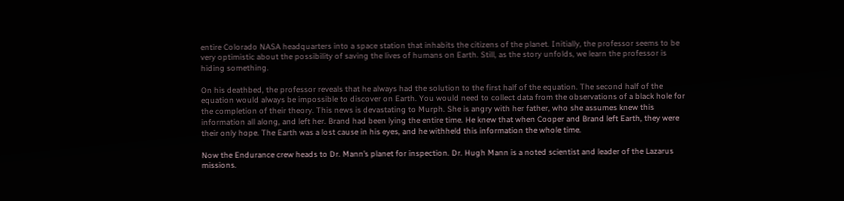entire Colorado NASA headquarters into a space station that inhabits the citizens of the planet. Initially, the professor seems to be very optimistic about the possibility of saving the lives of humans on Earth. Still, as the story unfolds, we learn the professor is hiding something.

On his deathbed, the professor reveals that he always had the solution to the first half of the equation. The second half of the equation would always be impossible to discover on Earth. You would need to collect data from the observations of a black hole for the completion of their theory. This news is devastating to Murph. She is angry with her father, who she assumes knew this information all along, and left her. Brand had been lying the entire time. He knew that when Cooper and Brand left Earth, they were their only hope. The Earth was a lost cause in his eyes, and he withheld this information the whole time.

Now the Endurance crew heads to Dr. Mann’s planet for inspection. Dr. Hugh Mann is a noted scientist and leader of the Lazarus missions.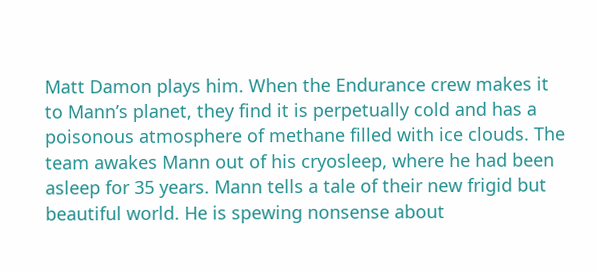Matt Damon plays him. When the Endurance crew makes it to Mann’s planet, they find it is perpetually cold and has a poisonous atmosphere of methane filled with ice clouds. The team awakes Mann out of his cryosleep, where he had been asleep for 35 years. Mann tells a tale of their new frigid but beautiful world. He is spewing nonsense about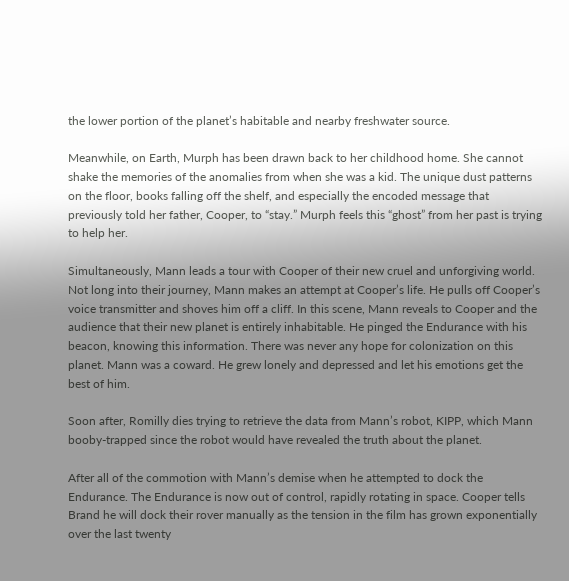the lower portion of the planet’s habitable and nearby freshwater source.

Meanwhile, on Earth, Murph has been drawn back to her childhood home. She cannot shake the memories of the anomalies from when she was a kid. The unique dust patterns on the floor, books falling off the shelf, and especially the encoded message that previously told her father, Cooper, to “stay.” Murph feels this “ghost” from her past is trying to help her.

Simultaneously, Mann leads a tour with Cooper of their new cruel and unforgiving world. Not long into their journey, Mann makes an attempt at Cooper’s life. He pulls off Cooper’s voice transmitter and shoves him off a cliff. In this scene, Mann reveals to Cooper and the audience that their new planet is entirely inhabitable. He pinged the Endurance with his beacon, knowing this information. There was never any hope for colonization on this planet. Mann was a coward. He grew lonely and depressed and let his emotions get the best of him.

Soon after, Romilly dies trying to retrieve the data from Mann’s robot, KIPP, which Mann booby-trapped since the robot would have revealed the truth about the planet.

After all of the commotion with Mann’s demise when he attempted to dock the Endurance. The Endurance is now out of control, rapidly rotating in space. Cooper tells Brand he will dock their rover manually as the tension in the film has grown exponentially over the last twenty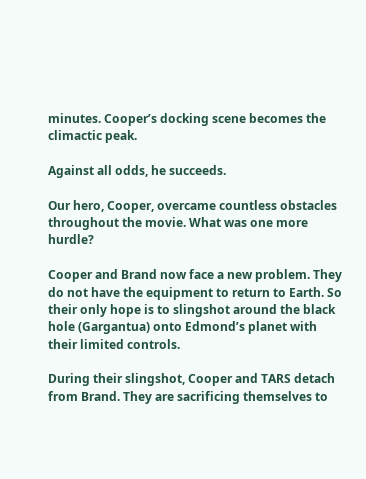minutes. Cooper’s docking scene becomes the climactic peak.

Against all odds, he succeeds.

Our hero, Cooper, overcame countless obstacles throughout the movie. What was one more hurdle?

Cooper and Brand now face a new problem. They do not have the equipment to return to Earth. So their only hope is to slingshot around the black hole (Gargantua) onto Edmond’s planet with their limited controls.

During their slingshot, Cooper and TARS detach from Brand. They are sacrificing themselves to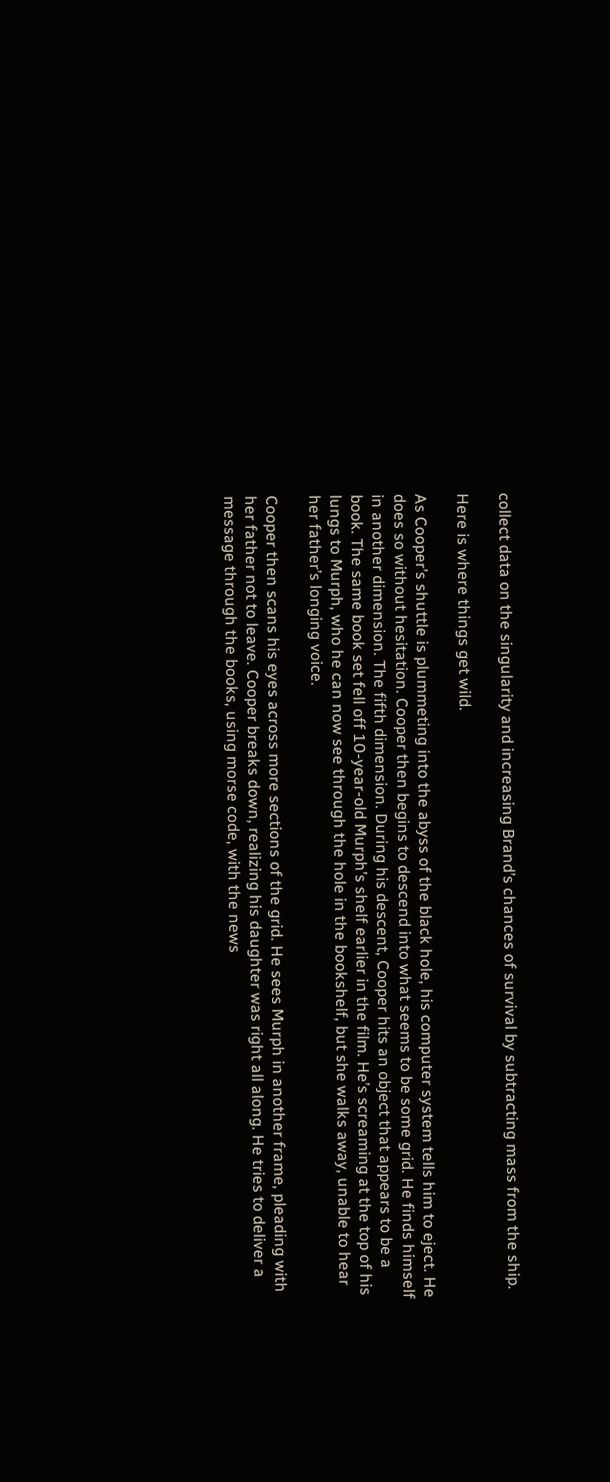collect data on the singularity and increasing Brand’s chances of survival by subtracting mass from the ship.

Here is where things get wild.

As Cooper’s shuttle is plummeting into the abyss of the black hole, his computer system tells him to eject. He does so without hesitation. Cooper then begins to descend into what seems to be some grid. He finds himself in another dimension. The fifth dimension. During his descent, Cooper hits an object that appears to be a book. The same book set fell off 10-year-old Murph’s shelf earlier in the film. He’s screaming at the top of his lungs to Murph, who he can now see through the hole in the bookshelf, but she walks away, unable to hear her father’s longing voice.

Cooper then scans his eyes across more sections of the grid. He sees Murph in another frame, pleading with her father not to leave. Cooper breaks down, realizing his daughter was right all along. He tries to deliver a message through the books, using morse code, with the news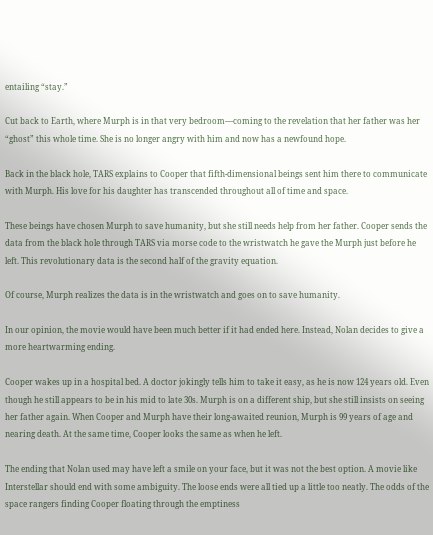entailing “stay.”

Cut back to Earth, where Murph is in that very bedroom—coming to the revelation that her father was her “ghost” this whole time. She is no longer angry with him and now has a newfound hope.

Back in the black hole, TARS explains to Cooper that fifth-dimensional beings sent him there to communicate with Murph. His love for his daughter has transcended throughout all of time and space.

These beings have chosen Murph to save humanity, but she still needs help from her father. Cooper sends the data from the black hole through TARS via morse code to the wristwatch he gave the Murph just before he left. This revolutionary data is the second half of the gravity equation.

Of course, Murph realizes the data is in the wristwatch and goes on to save humanity.

In our opinion, the movie would have been much better if it had ended here. Instead, Nolan decides to give a more heartwarming ending.

Cooper wakes up in a hospital bed. A doctor jokingly tells him to take it easy, as he is now 124 years old. Even though he still appears to be in his mid to late 30s. Murph is on a different ship, but she still insists on seeing her father again. When Cooper and Murph have their long-awaited reunion, Murph is 99 years of age and nearing death. At the same time, Cooper looks the same as when he left.

The ending that Nolan used may have left a smile on your face, but it was not the best option. A movie like Interstellar should end with some ambiguity. The loose ends were all tied up a little too neatly. The odds of the space rangers finding Cooper floating through the emptiness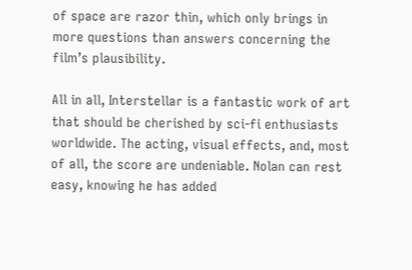of space are razor thin, which only brings in more questions than answers concerning the film’s plausibility.

All in all, Interstellar is a fantastic work of art that should be cherished by sci-fi enthusiasts worldwide. The acting, visual effects, and, most of all, the score are undeniable. Nolan can rest easy, knowing he has added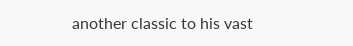another classic to his vast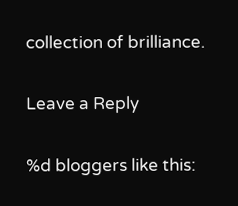collection of brilliance.

Leave a Reply

%d bloggers like this: